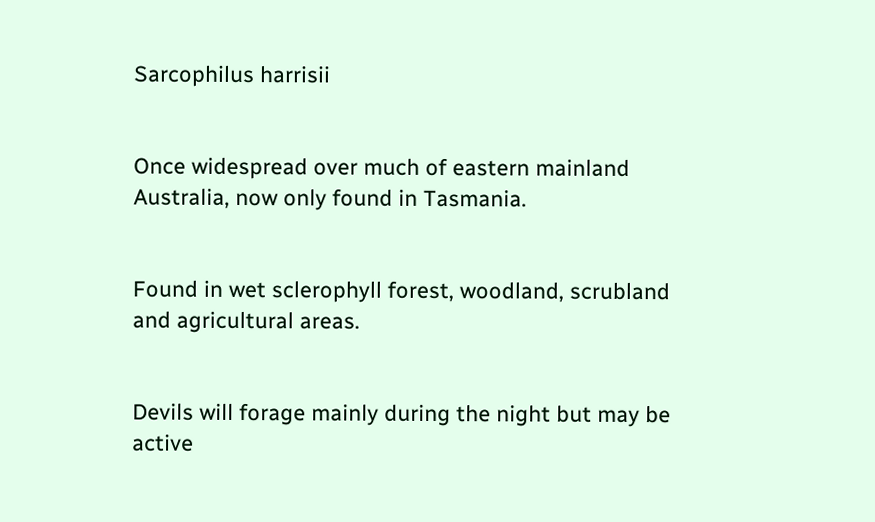Sarcophilus harrisii


Once widespread over much of eastern mainland Australia, now only found in Tasmania.


Found in wet sclerophyll forest, woodland, scrubland and agricultural areas.


Devils will forage mainly during the night but may be active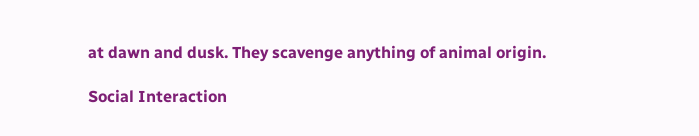at dawn and dusk. They scavenge anything of animal origin.

Social Interaction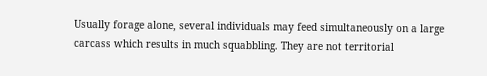Usually forage alone, several individuals may feed simultaneously on a large carcass which results in much squabbling. They are not territorial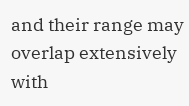and their range may overlap extensively with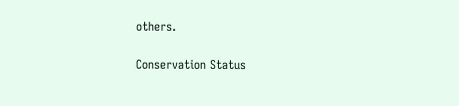others.

Conservation Status